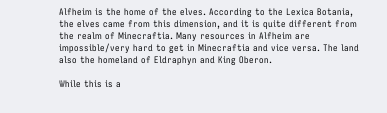Alfheim is the home of the elves. According to the Lexica Botania, the elves came from this dimension, and it is quite different from the realm of Minecraftia. Many resources in Alfheim are impossible/very hard to get in Minecraftia and vice versa. The land also the homeland of Eldraphyn and King Oberon.

While this is a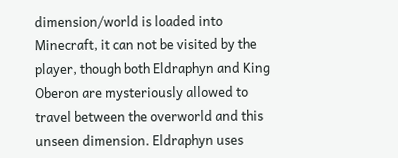dimension/world is loaded into Minecraft, it can not be visited by the player, though both Eldraphyn and King Oberon are mysteriously allowed to travel between the overworld and this unseen dimension. Eldraphyn uses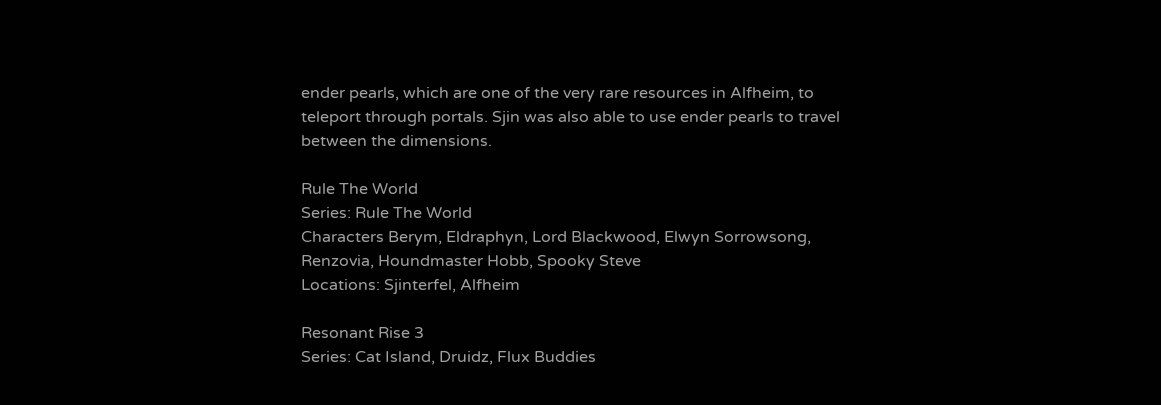ender pearls, which are one of the very rare resources in Alfheim, to teleport through portals. Sjin was also able to use ender pearls to travel between the dimensions.

Rule The World
Series: Rule The World
Characters Berym, Eldraphyn, Lord Blackwood, Elwyn Sorrowsong, Renzovia, Houndmaster Hobb, Spooky Steve
Locations: Sjinterfel, Alfheim

Resonant Rise 3
Series: Cat Island, Druidz, Flux Buddies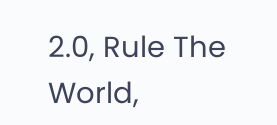2.0, Rule The World,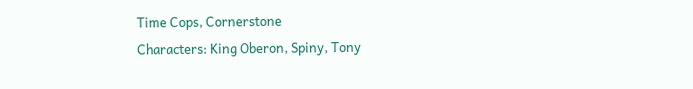Time Cops, Cornerstone
Characters: King Oberon, Spiny, Tony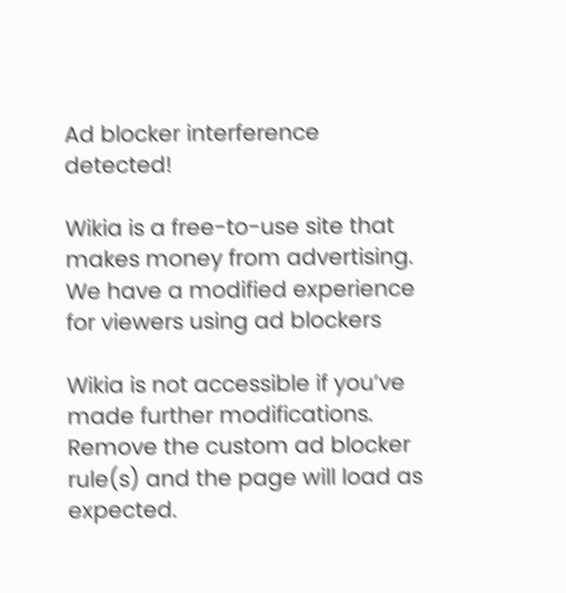Ad blocker interference detected!

Wikia is a free-to-use site that makes money from advertising. We have a modified experience for viewers using ad blockers

Wikia is not accessible if you’ve made further modifications. Remove the custom ad blocker rule(s) and the page will load as expected.